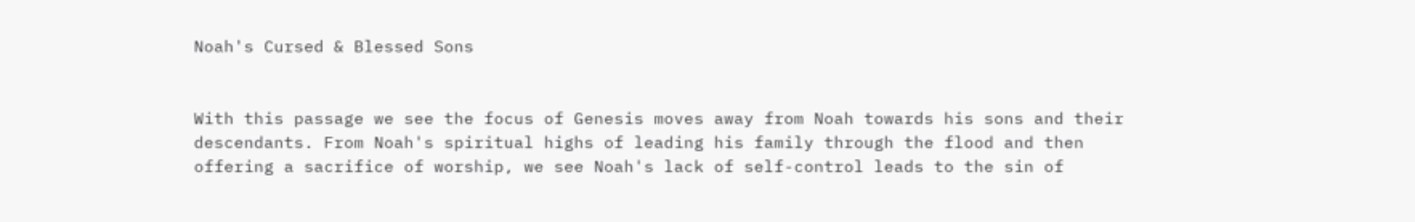Noah's Cursed & Blessed Sons


With this passage we see the focus of Genesis moves away from Noah towards his sons and their descendants. From Noah's spiritual highs of leading his family through the flood and then offering a sacrifice of worship, we see Noah's lack of self-control leads to the sin of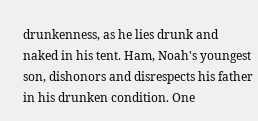drunkenness, as he lies drunk and naked in his tent. Ham, Noah's youngest son, dishonors and disrespects his father in his drunken condition. One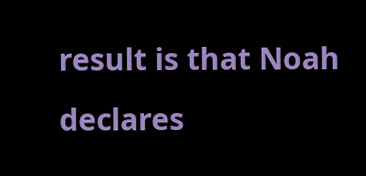result is that Noah declares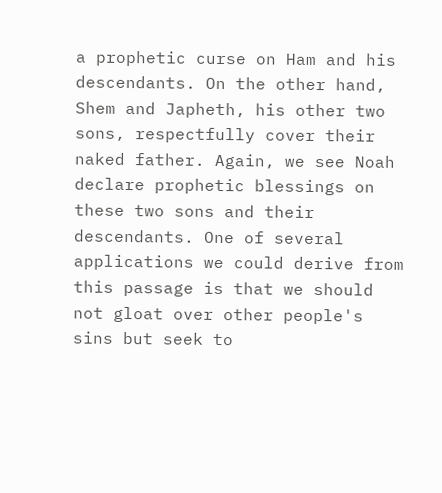a prophetic curse on Ham and his descendants. On the other hand, Shem and Japheth, his other two sons, respectfully cover their naked father. Again, we see Noah declare prophetic blessings on these two sons and their descendants. One of several applications we could derive from this passage is that we should not gloat over other people's sins but seek to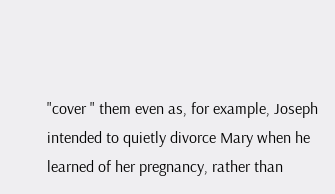"cover " them even as, for example, Joseph intended to quietly divorce Mary when he learned of her pregnancy, rather than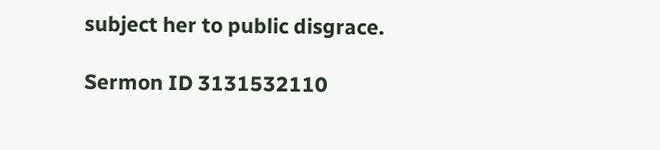subject her to public disgrace.

Sermon ID 3131532110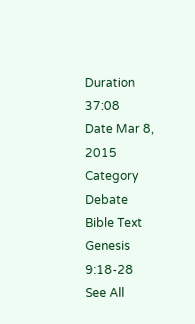Duration 37:08
Date Mar 8, 2015
Category Debate
Bible Text Genesis 9:18-28
See All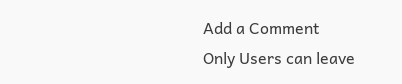Add a Comment
Only Users can leave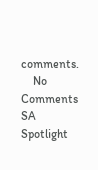comments.
    No Comments
SA Spotlight